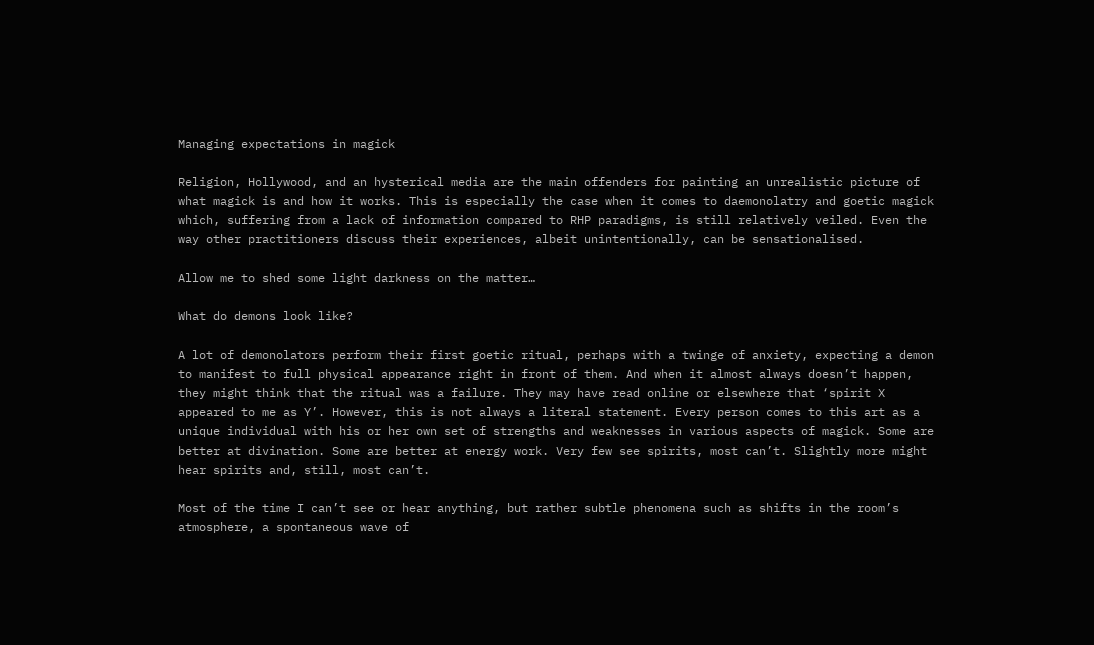Managing expectations in magick

Religion, Hollywood, and an hysterical media are the main offenders for painting an unrealistic picture of what magick is and how it works. This is especially the case when it comes to daemonolatry and goetic magick which, suffering from a lack of information compared to RHP paradigms, is still relatively veiled. Even the way other practitioners discuss their experiences, albeit unintentionally, can be sensationalised.

Allow me to shed some light darkness on the matter…

What do demons look like?

A lot of demonolators perform their first goetic ritual, perhaps with a twinge of anxiety, expecting a demon to manifest to full physical appearance right in front of them. And when it almost always doesn’t happen, they might think that the ritual was a failure. They may have read online or elsewhere that ‘spirit X appeared to me as Y’. However, this is not always a literal statement. Every person comes to this art as a unique individual with his or her own set of strengths and weaknesses in various aspects of magick. Some are better at divination. Some are better at energy work. Very few see spirits, most can’t. Slightly more might hear spirits and, still, most can’t.

Most of the time I can’t see or hear anything, but rather subtle phenomena such as shifts in the room’s atmosphere, a spontaneous wave of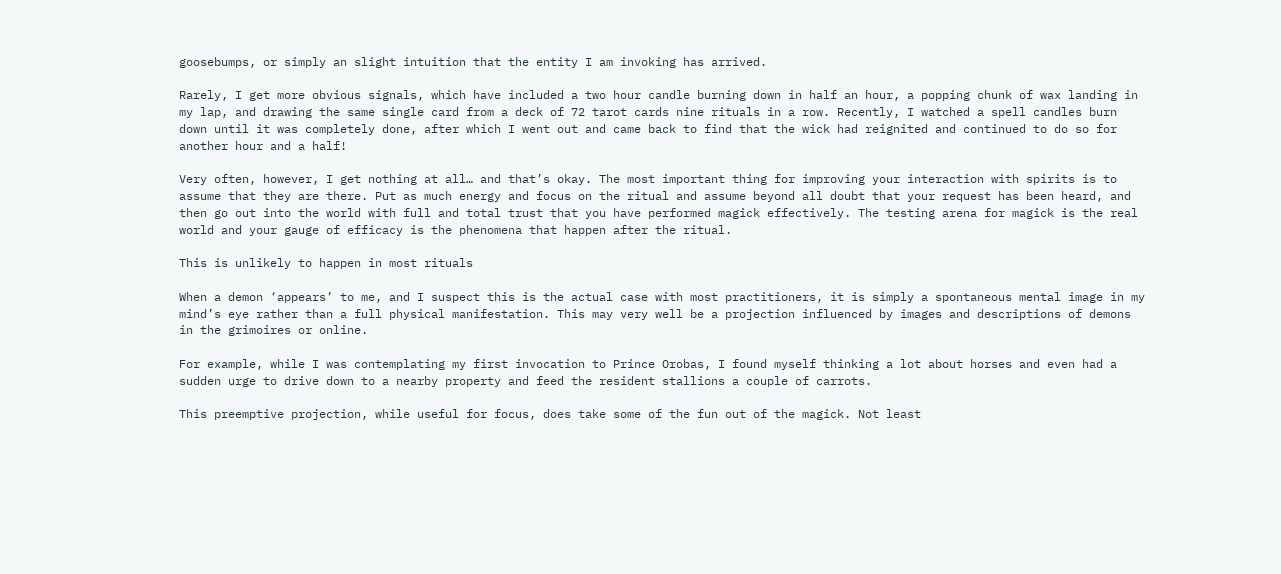goosebumps, or simply an slight intuition that the entity I am invoking has arrived.

Rarely, I get more obvious signals, which have included a two hour candle burning down in half an hour, a popping chunk of wax landing in my lap, and drawing the same single card from a deck of 72 tarot cards nine rituals in a row. Recently, I watched a spell candles burn down until it was completely done, after which I went out and came back to find that the wick had reignited and continued to do so for another hour and a half!

Very often, however, I get nothing at all… and that’s okay. The most important thing for improving your interaction with spirits is to assume that they are there. Put as much energy and focus on the ritual and assume beyond all doubt that your request has been heard, and then go out into the world with full and total trust that you have performed magick effectively. The testing arena for magick is the real world and your gauge of efficacy is the phenomena that happen after the ritual.

This is unlikely to happen in most rituals

When a demon ‘appears’ to me, and I suspect this is the actual case with most practitioners, it is simply a spontaneous mental image in my mind’s eye rather than a full physical manifestation. This may very well be a projection influenced by images and descriptions of demons in the grimoires or online.

For example, while I was contemplating my first invocation to Prince Orobas, I found myself thinking a lot about horses and even had a sudden urge to drive down to a nearby property and feed the resident stallions a couple of carrots.

This preemptive projection, while useful for focus, does take some of the fun out of the magick. Not least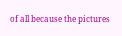of all because the pictures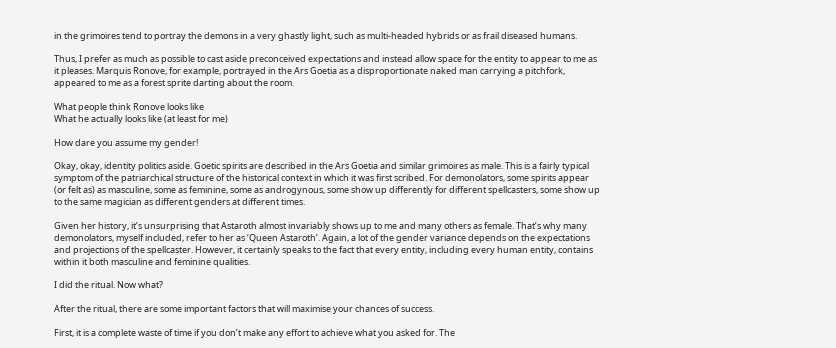in the grimoires tend to portray the demons in a very ghastly light, such as multi-headed hybrids or as frail diseased humans.

Thus, I prefer as much as possible to cast aside preconceived expectations and instead allow space for the entity to appear to me as it pleases. Marquis Ronove, for example, portrayed in the Ars Goetia as a disproportionate naked man carrying a pitchfork, appeared to me as a forest sprite darting about the room.

What people think Ronove looks like
What he actually looks like (at least for me)

How dare you assume my gender!

Okay, okay, identity politics aside. Goetic spirits are described in the Ars Goetia and similar grimoires as male. This is a fairly typical symptom of the patriarchical structure of the historical context in which it was first scribed. For demonolators, some spirits appear (or felt as) as masculine, some as feminine, some as androgynous, some show up differently for different spellcasters, some show up to the same magician as different genders at different times.

Given her history, it’s unsurprising that Astaroth almost invariably shows up to me and many others as female. That’s why many demonolators, myself included, refer to her as ‘Queen Astaroth’. Again, a lot of the gender variance depends on the expectations and projections of the spellcaster. However, it certainly speaks to the fact that every entity, including every human entity, contains within it both masculine and feminine qualities.

I did the ritual. Now what?

After the ritual, there are some important factors that will maximise your chances of success.

First, it is a complete waste of time if you don’t make any effort to achieve what you asked for. The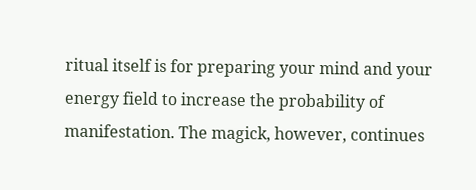ritual itself is for preparing your mind and your energy field to increase the probability of manifestation. The magick, however, continues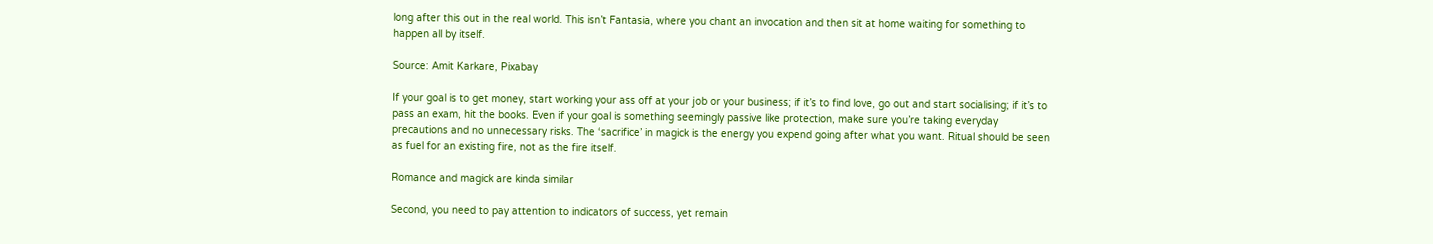long after this out in the real world. This isn’t Fantasia, where you chant an invocation and then sit at home waiting for something to happen all by itself.

Source: Amit Karkare, Pixabay

If your goal is to get money, start working your ass off at your job or your business; if it’s to find love, go out and start socialising; if it’s to pass an exam, hit the books. Even if your goal is something seemingly passive like protection, make sure you’re taking everyday precautions and no unnecessary risks. The ‘sacrifice’ in magick is the energy you expend going after what you want. Ritual should be seen as fuel for an existing fire, not as the fire itself.

Romance and magick are kinda similar

Second, you need to pay attention to indicators of success, yet remain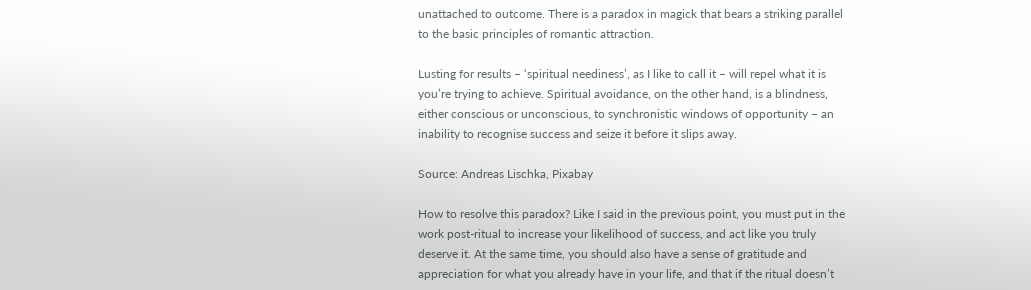unattached to outcome. There is a paradox in magick that bears a striking parallel to the basic principles of romantic attraction.

Lusting for results – ‘spiritual neediness’, as I like to call it – will repel what it is you’re trying to achieve. Spiritual avoidance, on the other hand, is a blindness, either conscious or unconscious, to synchronistic windows of opportunity – an inability to recognise success and seize it before it slips away.

Source: Andreas Lischka, Pixabay

How to resolve this paradox? Like I said in the previous point, you must put in the work post-ritual to increase your likelihood of success, and act like you truly deserve it. At the same time, you should also have a sense of gratitude and appreciation for what you already have in your life, and that if the ritual doesn’t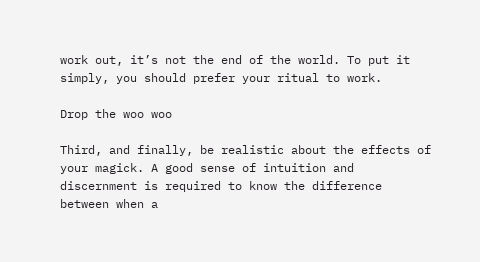work out, it’s not the end of the world. To put it simply, you should prefer your ritual to work.

Drop the woo woo

Third, and finally, be realistic about the effects of your magick. A good sense of intuition and discernment is required to know the difference between when a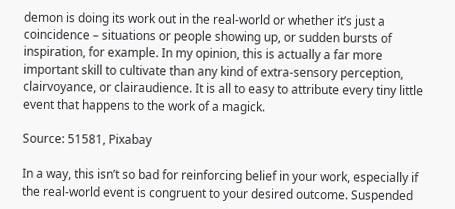demon is doing its work out in the real-world or whether it’s just a coincidence – situations or people showing up, or sudden bursts of inspiration, for example. In my opinion, this is actually a far more important skill to cultivate than any kind of extra-sensory perception, clairvoyance, or clairaudience. It is all to easy to attribute every tiny little event that happens to the work of a magick.

Source: 51581, Pixabay

In a way, this isn’t so bad for reinforcing belief in your work, especially if the real-world event is congruent to your desired outcome. Suspended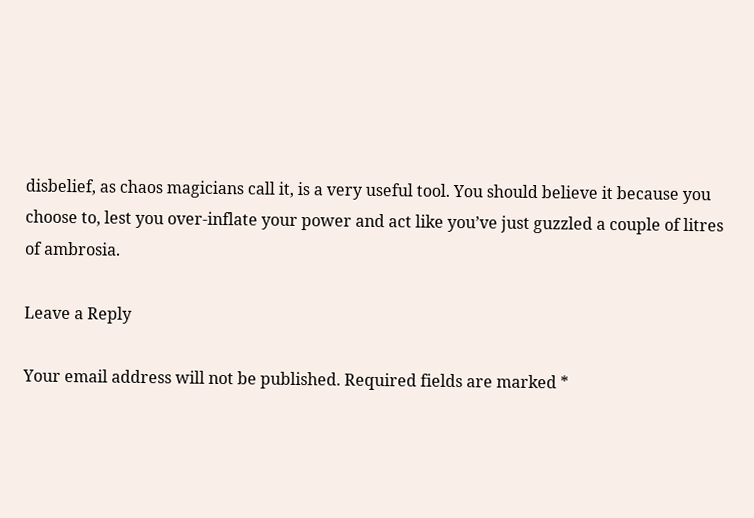disbelief, as chaos magicians call it, is a very useful tool. You should believe it because you choose to, lest you over-inflate your power and act like you’ve just guzzled a couple of litres of ambrosia.

Leave a Reply

Your email address will not be published. Required fields are marked *